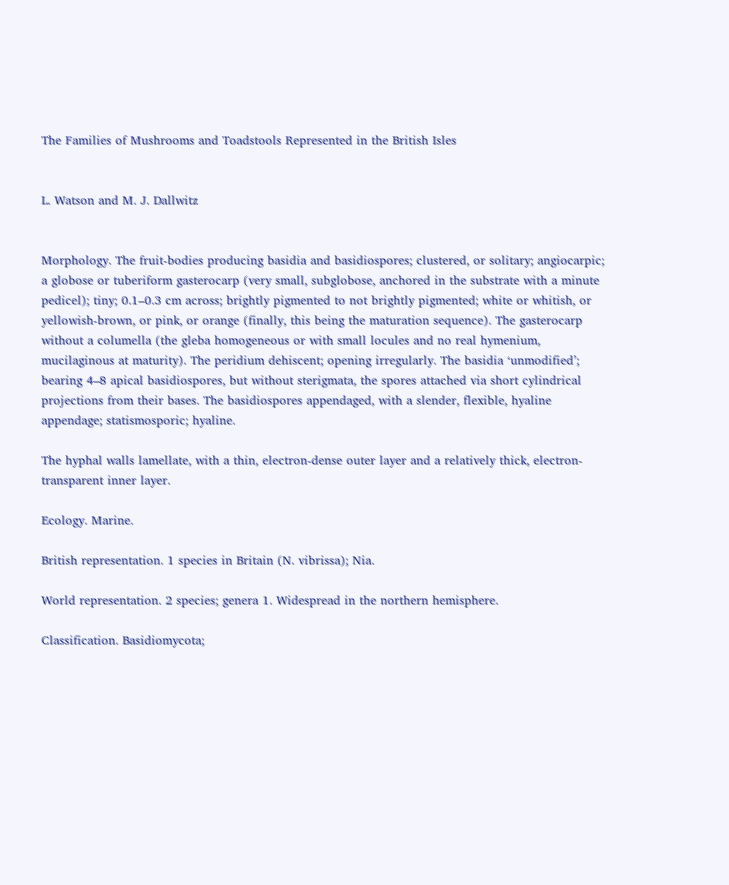The Families of Mushrooms and Toadstools Represented in the British Isles


L. Watson and M. J. Dallwitz


Morphology. The fruit-bodies producing basidia and basidiospores; clustered, or solitary; angiocarpic; a globose or tuberiform gasterocarp (very small, subglobose, anchored in the substrate with a minute pedicel); tiny; 0.1–0.3 cm across; brightly pigmented to not brightly pigmented; white or whitish, or yellowish-brown, or pink, or orange (finally, this being the maturation sequence). The gasterocarp without a columella (the gleba homogeneous or with small locules and no real hymenium, mucilaginous at maturity). The peridium dehiscent; opening irregularly. The basidia ‘unmodified’; bearing 4–8 apical basidiospores, but without sterigmata, the spores attached via short cylindrical projections from their bases. The basidiospores appendaged, with a slender, flexible, hyaline appendage; statismosporic; hyaline.

The hyphal walls lamellate, with a thin, electron-dense outer layer and a relatively thick, electron-transparent inner layer.

Ecology. Marine.

British representation. 1 species in Britain (N. vibrissa); Nia.

World representation. 2 species; genera 1. Widespread in the northern hemisphere.

Classification. Basidiomycota;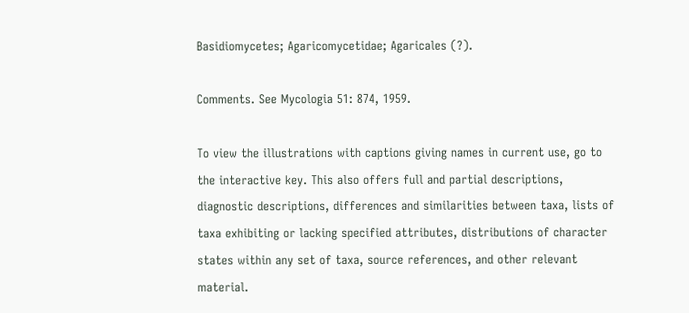Basidiomycetes; Agaricomycetidae; Agaricales (?).

Comments. See Mycologia 51: 874, 1959.

To view the illustrations with captions giving names in current use, go to the interactive key. This also offers full and partial descriptions, diagnostic descriptions, differences and similarities between taxa, lists of taxa exhibiting or lacking specified attributes, distributions of character states within any set of taxa, source references, and other relevant material.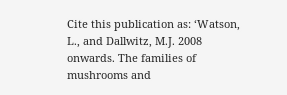Cite this publication as: ‘Watson, L., and Dallwitz, M.J. 2008 onwards. The families of mushrooms and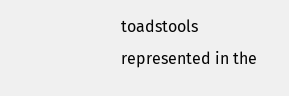toadstools represented in the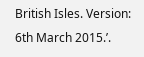British Isles. Version: 6th March 2015.’.